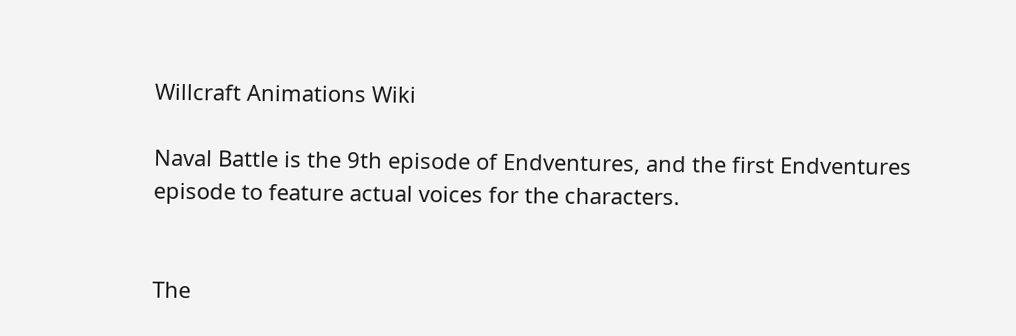Willcraft Animations Wiki

Naval Battle is the 9th episode of Endventures, and the first Endventures episode to feature actual voices for the characters.


The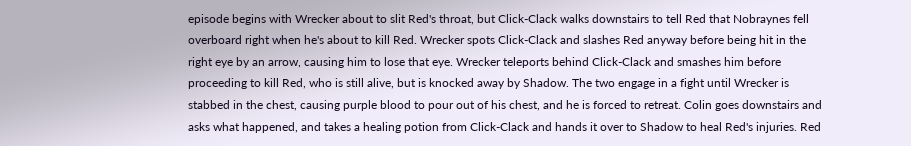episode begins with Wrecker about to slit Red's throat, but Click-Clack walks downstairs to tell Red that Nobraynes fell overboard right when he's about to kill Red. Wrecker spots Click-Clack and slashes Red anyway before being hit in the right eye by an arrow, causing him to lose that eye. Wrecker teleports behind Click-Clack and smashes him before proceeding to kill Red, who is still alive, but is knocked away by Shadow. The two engage in a fight until Wrecker is stabbed in the chest, causing purple blood to pour out of his chest, and he is forced to retreat. Colin goes downstairs and asks what happened, and takes a healing potion from Click-Clack and hands it over to Shadow to heal Red's injuries. Red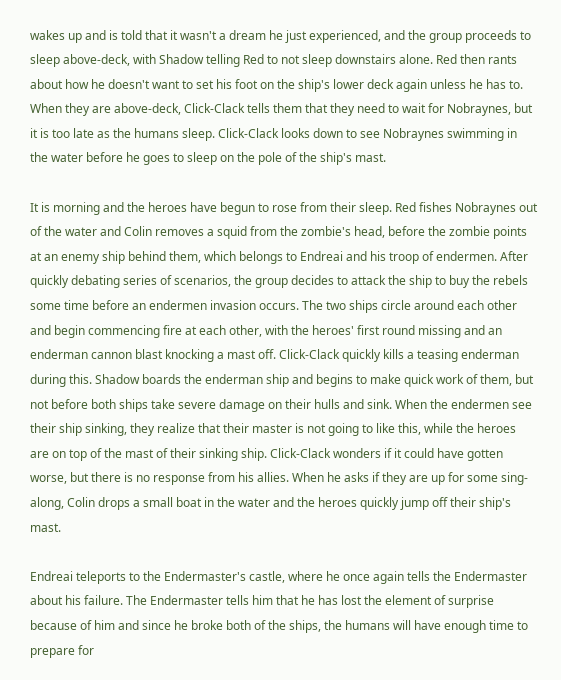wakes up and is told that it wasn't a dream he just experienced, and the group proceeds to sleep above-deck, with Shadow telling Red to not sleep downstairs alone. Red then rants about how he doesn't want to set his foot on the ship's lower deck again unless he has to. When they are above-deck, Click-Clack tells them that they need to wait for Nobraynes, but it is too late as the humans sleep. Click-Clack looks down to see Nobraynes swimming in the water before he goes to sleep on the pole of the ship's mast.

It is morning and the heroes have begun to rose from their sleep. Red fishes Nobraynes out of the water and Colin removes a squid from the zombie's head, before the zombie points at an enemy ship behind them, which belongs to Endreai and his troop of endermen. After quickly debating series of scenarios, the group decides to attack the ship to buy the rebels some time before an endermen invasion occurs. The two ships circle around each other and begin commencing fire at each other, with the heroes' first round missing and an enderman cannon blast knocking a mast off. Click-Clack quickly kills a teasing enderman during this. Shadow boards the enderman ship and begins to make quick work of them, but not before both ships take severe damage on their hulls and sink. When the endermen see their ship sinking, they realize that their master is not going to like this, while the heroes are on top of the mast of their sinking ship. Click-Clack wonders if it could have gotten worse, but there is no response from his allies. When he asks if they are up for some sing-along, Colin drops a small boat in the water and the heroes quickly jump off their ship's mast.

Endreai teleports to the Endermaster's castle, where he once again tells the Endermaster about his failure. The Endermaster tells him that he has lost the element of surprise because of him and since he broke both of the ships, the humans will have enough time to prepare for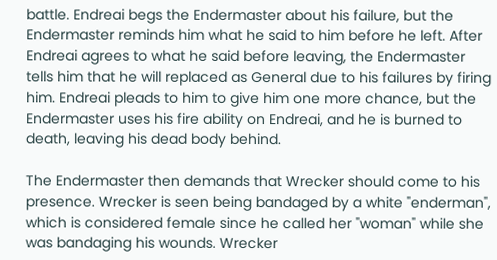battle. Endreai begs the Endermaster about his failure, but the Endermaster reminds him what he said to him before he left. After Endreai agrees to what he said before leaving, the Endermaster tells him that he will replaced as General due to his failures by firing him. Endreai pleads to him to give him one more chance, but the Endermaster uses his fire ability on Endreai, and he is burned to death, leaving his dead body behind.

The Endermaster then demands that Wrecker should come to his presence. Wrecker is seen being bandaged by a white "enderman", which is considered female since he called her "woman" while she was bandaging his wounds. Wrecker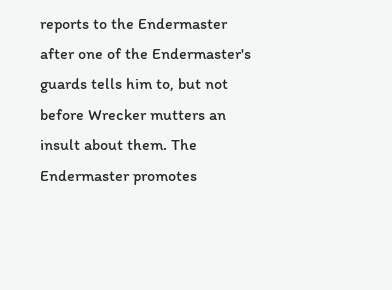reports to the Endermaster after one of the Endermaster's guards tells him to, but not before Wrecker mutters an insult about them. The Endermaster promotes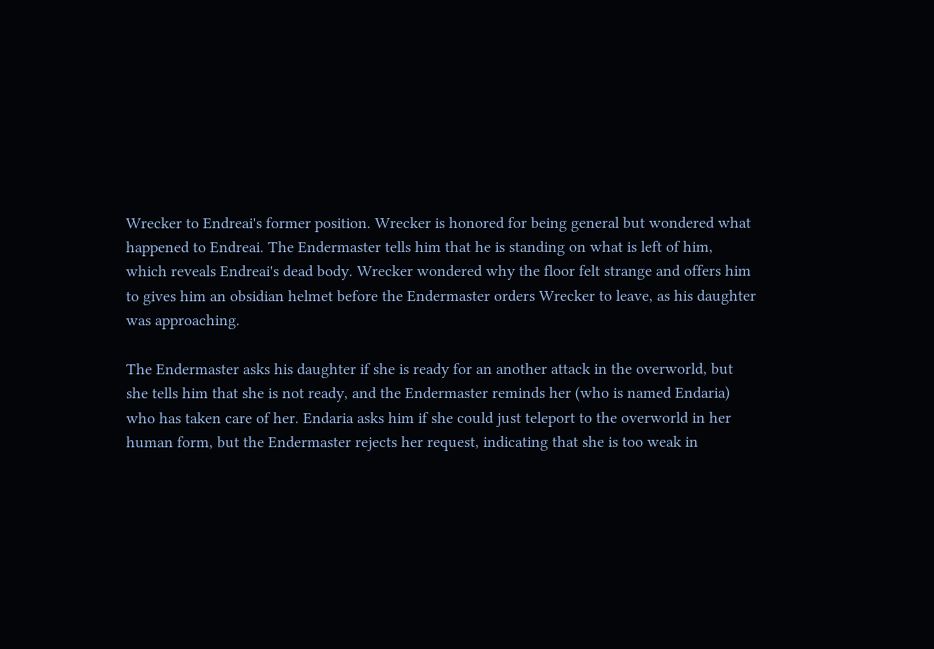Wrecker to Endreai's former position. Wrecker is honored for being general but wondered what happened to Endreai. The Endermaster tells him that he is standing on what is left of him, which reveals Endreai's dead body. Wrecker wondered why the floor felt strange and offers him to gives him an obsidian helmet before the Endermaster orders Wrecker to leave, as his daughter was approaching.

The Endermaster asks his daughter if she is ready for an another attack in the overworld, but she tells him that she is not ready, and the Endermaster reminds her (who is named Endaria) who has taken care of her. Endaria asks him if she could just teleport to the overworld in her human form, but the Endermaster rejects her request, indicating that she is too weak in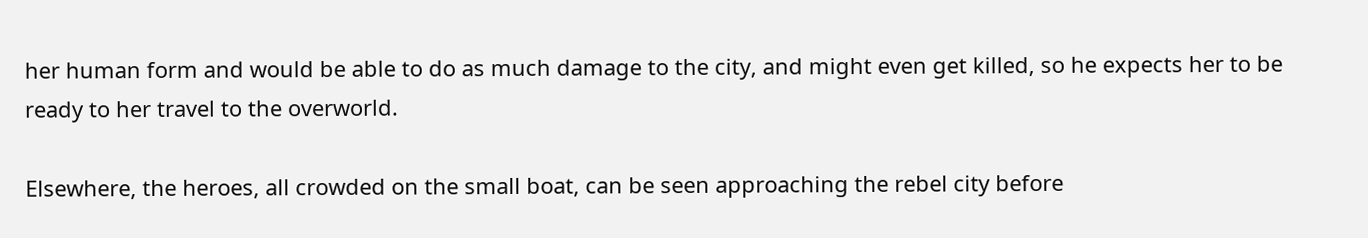her human form and would be able to do as much damage to the city, and might even get killed, so he expects her to be ready to her travel to the overworld.

Elsewhere, the heroes, all crowded on the small boat, can be seen approaching the rebel city before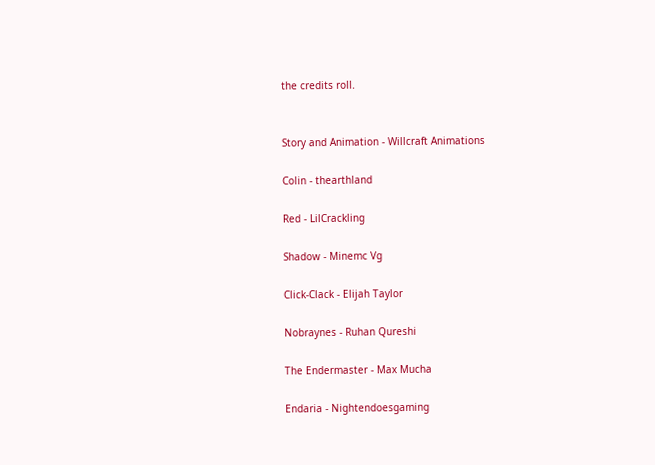the credits roll.


Story and Animation - Willcraft Animations

Colin - thearthland

Red - LilCrackling

Shadow - Minemc Vg

Click-Clack - Elijah Taylor

Nobraynes - Ruhan Qureshi

The Endermaster - Max Mucha

Endaria - Nightendoesgaming